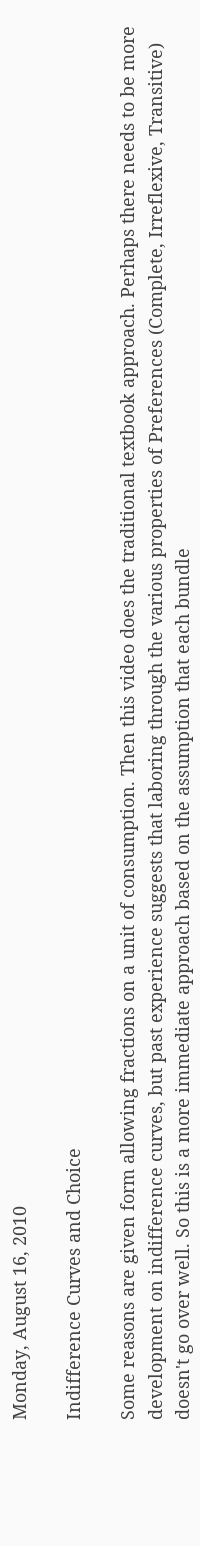Monday, August 16, 2010

Indifference Curves and Choice

Some reasons are given form allowing fractions on a unit of consumption. Then this video does the traditional textbook approach. Perhaps there needs to be more development on indifference curves, but past experience suggests that laboring through the various properties of Preferences (Complete, Irreflexive, Transitive) doesn't go over well. So this is a more immediate approach based on the assumption that each bundle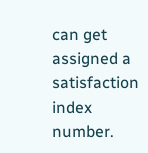can get assigned a satisfaction index number.